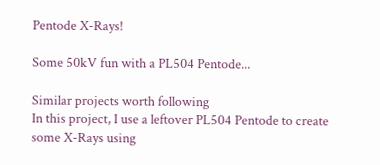Pentode X-Rays!

Some 50kV fun with a PL504 Pentode...

Similar projects worth following
In this project, I use a leftover PL504 Pentode to create some X-Rays using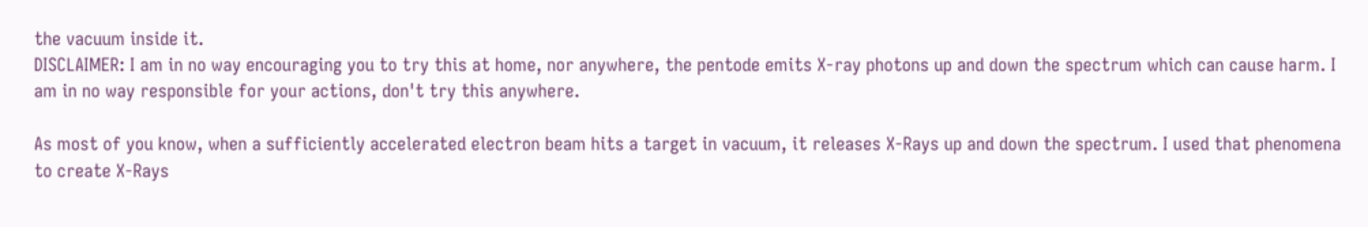the vacuum inside it.
DISCLAIMER: I am in no way encouraging you to try this at home, nor anywhere, the pentode emits X-ray photons up and down the spectrum which can cause harm. I am in no way responsible for your actions, don't try this anywhere.

As most of you know, when a sufficiently accelerated electron beam hits a target in vacuum, it releases X-Rays up and down the spectrum. I used that phenomena to create X-Rays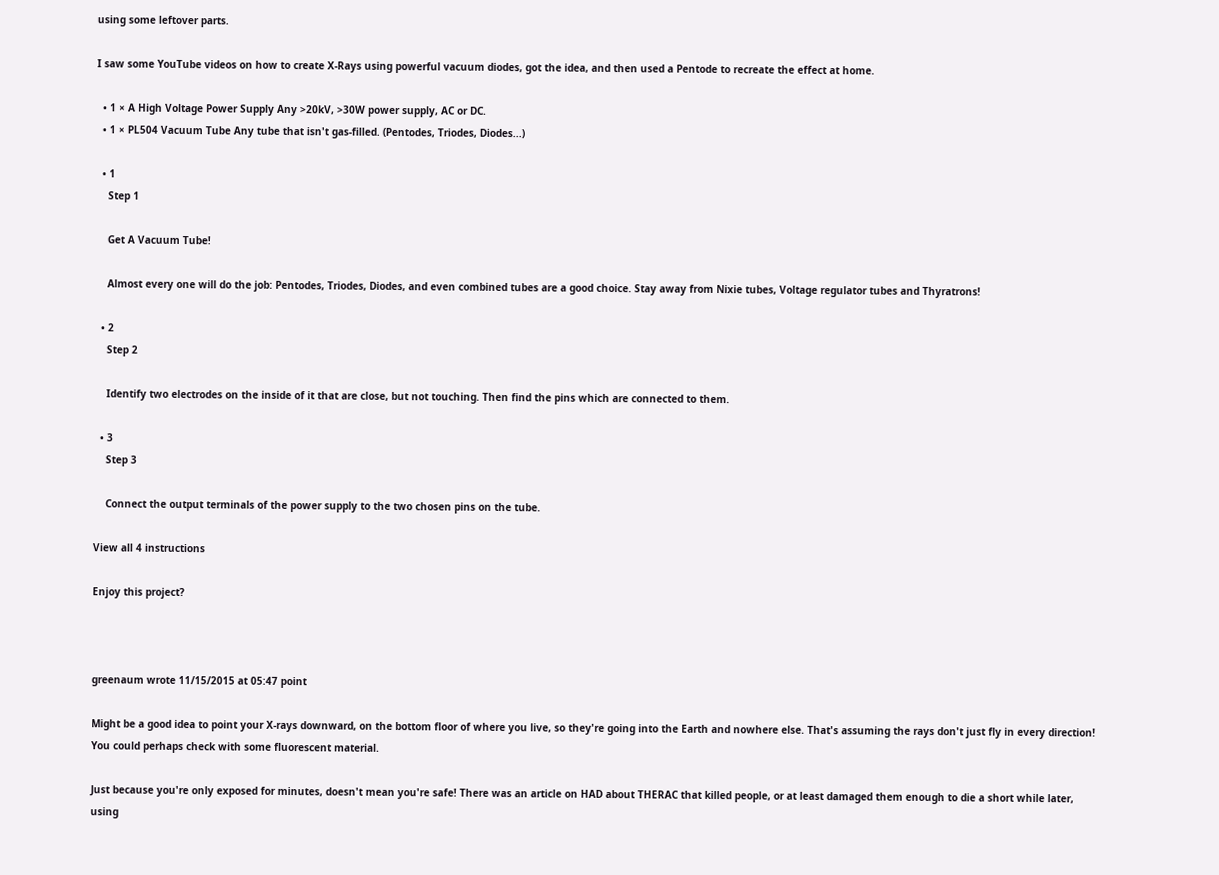using some leftover parts.

I saw some YouTube videos on how to create X-Rays using powerful vacuum diodes, got the idea, and then used a Pentode to recreate the effect at home.

  • 1 × A High Voltage Power Supply Any >20kV, >30W power supply, AC or DC.
  • 1 × PL504 Vacuum Tube Any tube that isn't gas-filled. (Pentodes, Triodes, Diodes...)

  • 1
    Step 1

    Get A Vacuum Tube!

    Almost every one will do the job: Pentodes, Triodes, Diodes, and even combined tubes are a good choice. Stay away from Nixie tubes, Voltage regulator tubes and Thyratrons!

  • 2
    Step 2

    Identify two electrodes on the inside of it that are close, but not touching. Then find the pins which are connected to them.

  • 3
    Step 3

    Connect the output terminals of the power supply to the two chosen pins on the tube.

View all 4 instructions

Enjoy this project?



greenaum wrote 11/15/2015 at 05:47 point

Might be a good idea to point your X-rays downward, on the bottom floor of where you live, so they're going into the Earth and nowhere else. That's assuming the rays don't just fly in every direction! You could perhaps check with some fluorescent material.

Just because you're only exposed for minutes, doesn't mean you're safe! There was an article on HAD about THERAC that killed people, or at least damaged them enough to die a short while later, using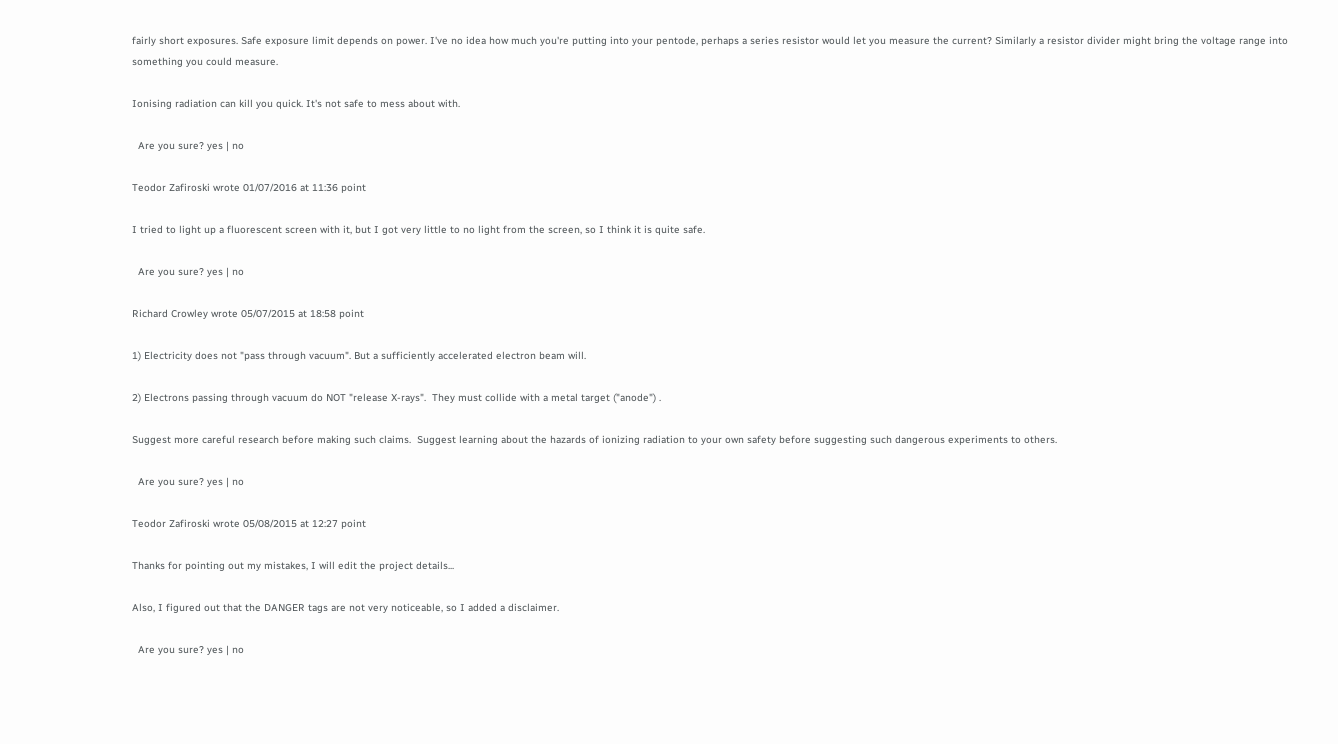fairly short exposures. Safe exposure limit depends on power. I've no idea how much you're putting into your pentode, perhaps a series resistor would let you measure the current? Similarly a resistor divider might bring the voltage range into something you could measure.

Ionising radiation can kill you quick. It's not safe to mess about with.

  Are you sure? yes | no

Teodor Zafiroski wrote 01/07/2016 at 11:36 point

I tried to light up a fluorescent screen with it, but I got very little to no light from the screen, so I think it is quite safe.

  Are you sure? yes | no

Richard Crowley wrote 05/07/2015 at 18:58 point

1) Electricity does not "pass through vacuum". But a sufficiently accelerated electron beam will.

2) Electrons passing through vacuum do NOT "release X-rays".  They must collide with a metal target ("anode") .

Suggest more careful research before making such claims.  Suggest learning about the hazards of ionizing radiation to your own safety before suggesting such dangerous experiments to others.

  Are you sure? yes | no

Teodor Zafiroski wrote 05/08/2015 at 12:27 point

Thanks for pointing out my mistakes, I will edit the project details...

Also, I figured out that the DANGER tags are not very noticeable, so I added a disclaimer.

  Are you sure? yes | no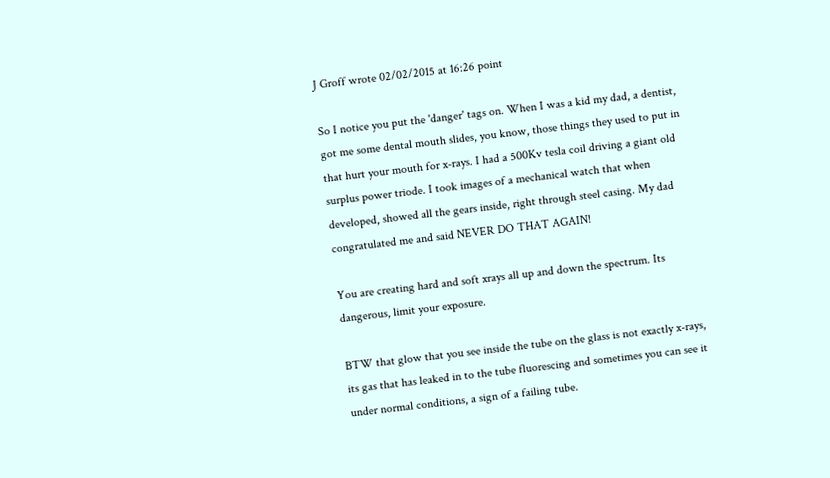J Groff wrote 02/02/2015 at 16:26 point

So I notice you put the 'danger' tags on. When I was a kid my dad, a dentist, got me some dental mouth slides, you know, those things they used to put in that hurt your mouth for x-rays. I had a 500Kv tesla coil driving a giant old surplus power triode. I took images of a mechanical watch that when developed, showed all the gears inside, right through steel casing. My dad congratulated me and said NEVER DO THAT AGAIN!

You are creating hard and soft xrays all up and down the spectrum. Its dangerous, limit your exposure.

BTW that glow that you see inside the tube on the glass is not exactly x-rays, its gas that has leaked in to the tube fluorescing and sometimes you can see it under normal conditions, a sign of a failing tube.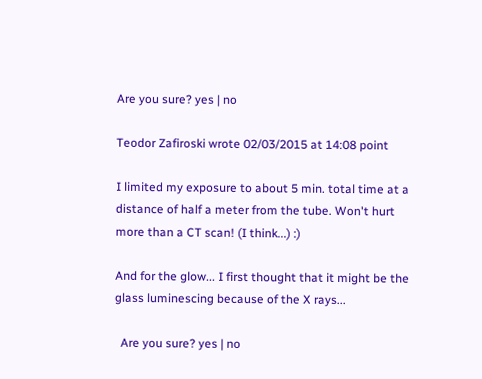Are you sure? yes | no

Teodor Zafiroski wrote 02/03/2015 at 14:08 point

I limited my exposure to about 5 min. total time at a distance of half a meter from the tube. Won't hurt more than a CT scan! (I think...) :)

And for the glow... I first thought that it might be the glass luminescing because of the X rays...

  Are you sure? yes | no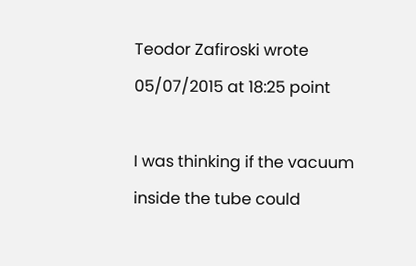Teodor Zafiroski wrote 05/07/2015 at 18:25 point

I was thinking if the vacuum inside the tube could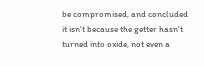be compromised, and concluded it isn't because the getter hasn't turned into oxide, not even a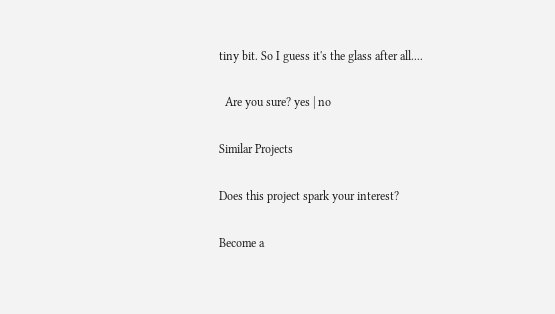tiny bit. So I guess it's the glass after all....

  Are you sure? yes | no

Similar Projects

Does this project spark your interest?

Become a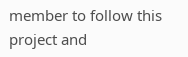member to follow this project and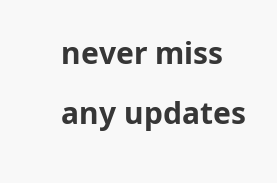never miss any updates